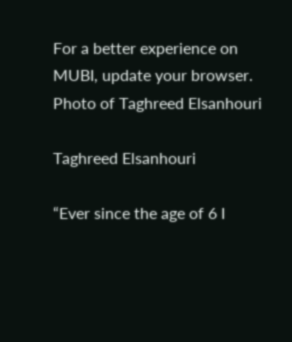For a better experience on MUBI, update your browser.
Photo of Taghreed Elsanhouri

Taghreed Elsanhouri

“Ever since the age of 6 I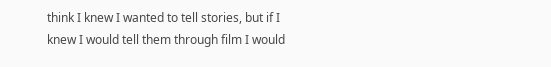think I knew I wanted to tell stories, but if I knew I would tell them through film I would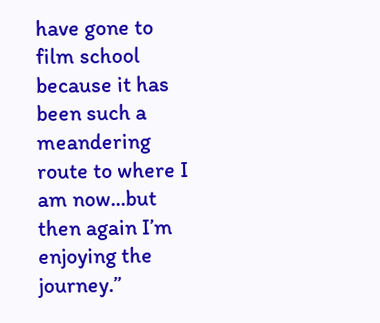have gone to film school because it has been such a meandering route to where I am now...but then again I’m enjoying the journey.”